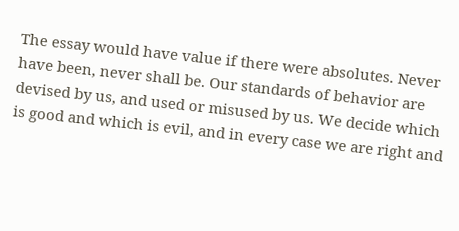The essay would have value if there were absolutes. Never have been, never shall be. Our standards of behavior are devised by us, and used or misused by us. We decide which is good and which is evil, and in every case we are right and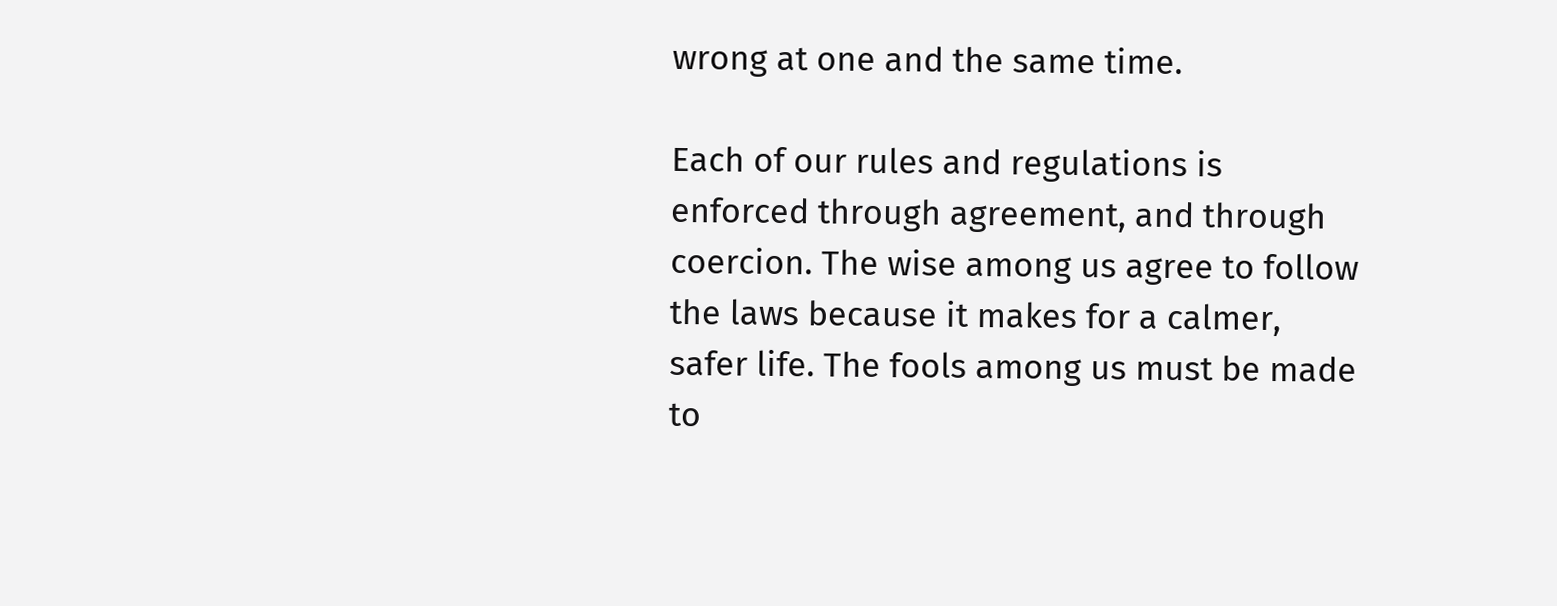wrong at one and the same time.

Each of our rules and regulations is enforced through agreement, and through coercion. The wise among us agree to follow the laws because it makes for a calmer, safer life. The fools among us must be made to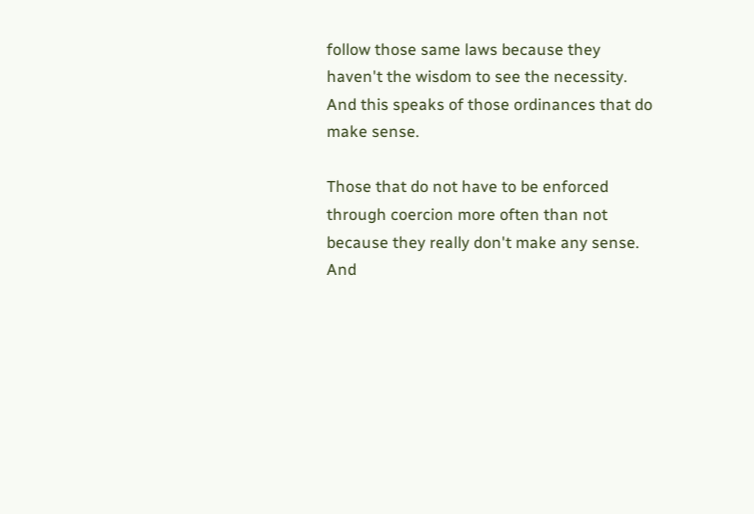follow those same laws because they haven't the wisdom to see the necessity. And this speaks of those ordinances that do make sense.

Those that do not have to be enforced through coercion more often than not because they really don't make any sense. And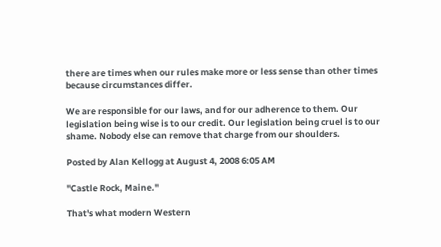there are times when our rules make more or less sense than other times because circumstances differ.

We are responsible for our laws, and for our adherence to them. Our legislation being wise is to our credit. Our legislation being cruel is to our shame. Nobody else can remove that charge from our shoulders.

Posted by Alan Kellogg at August 4, 2008 6:05 AM

"Castle Rock, Maine."

That's what modern Western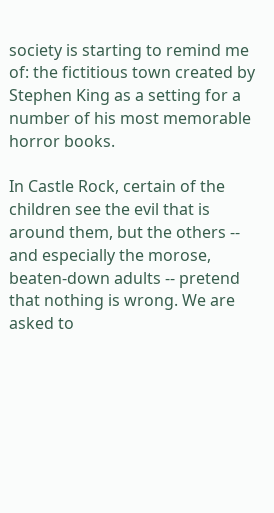society is starting to remind me of: the fictitious town created by Stephen King as a setting for a number of his most memorable horror books.

In Castle Rock, certain of the children see the evil that is around them, but the others -- and especially the morose, beaten-down adults -- pretend that nothing is wrong. We are asked to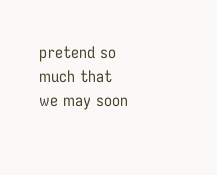pretend so much that we may soon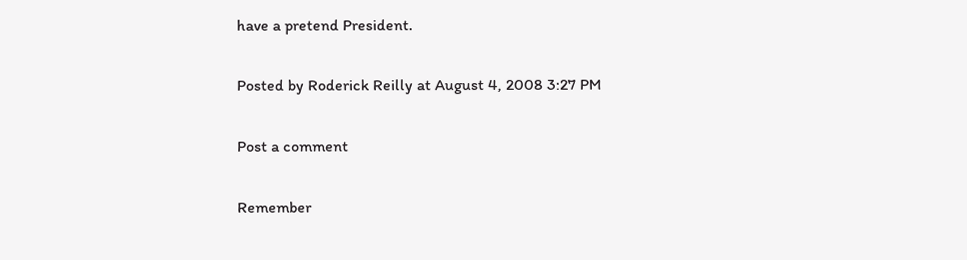have a pretend President.

Posted by Roderick Reilly at August 4, 2008 3:27 PM

Post a comment

Remember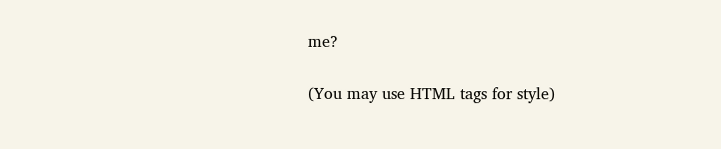me?

(You may use HTML tags for style)